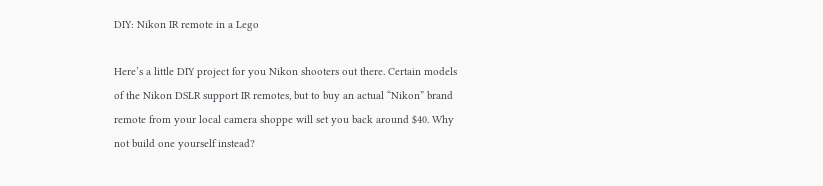DIY: Nikon IR remote in a Lego

Here’s a little DIY project for you Nikon shooters out there. Certain models of the Nikon DSLR support IR remotes, but to buy an actual “Nikon” brand remote from your local camera shoppe will set you back around $40. Why not build one yourself instead?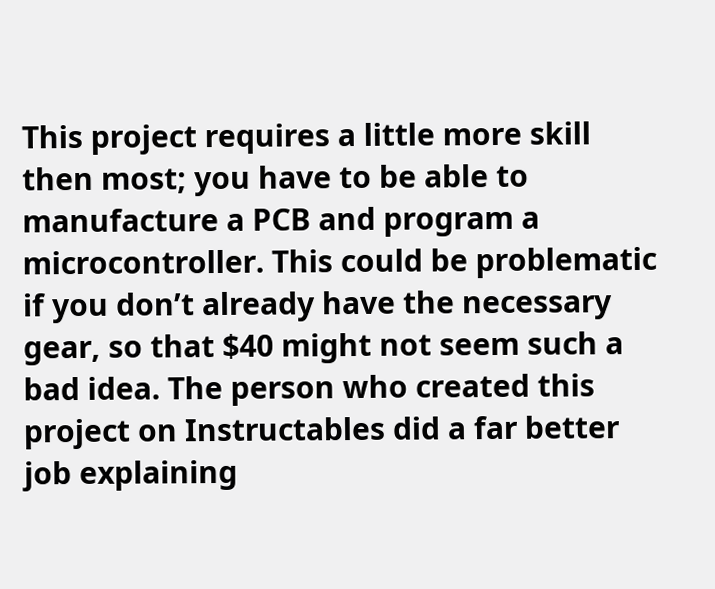This project requires a little more skill then most; you have to be able to manufacture a PCB and program a microcontroller. This could be problematic if you don’t already have the necessary gear, so that $40 might not seem such a bad idea. The person who created this project on Instructables did a far better job explaining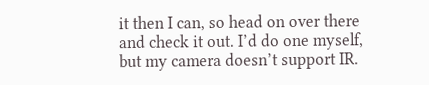it then I can, so head on over there and check it out. I’d do one myself, but my camera doesn’t support IR.